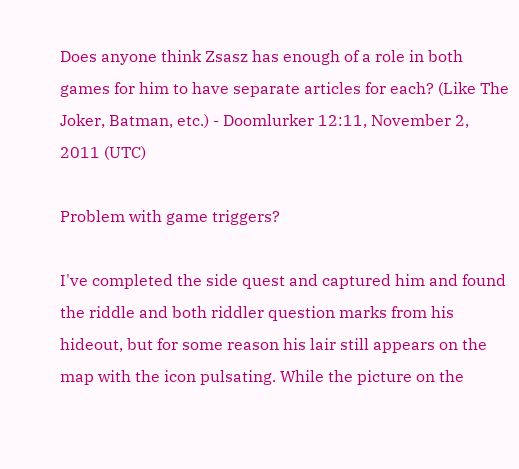Does anyone think Zsasz has enough of a role in both games for him to have separate articles for each? (Like The Joker, Batman, etc.) - Doomlurker 12:11, November 2, 2011 (UTC)

Problem with game triggers?

I've completed the side quest and captured him and found the riddle and both riddler question marks from his hideout, but for some reason his lair still appears on the map with the icon pulsating. While the picture on the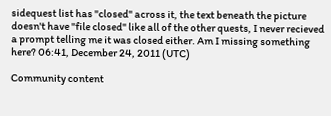sidequest list has "closed" across it, the text beneath the picture doesn't have "file closed" like all of the other quests, I never recieved a prompt telling me it was closed either. Am I missing something here? 06:41, December 24, 2011 (UTC)

Community content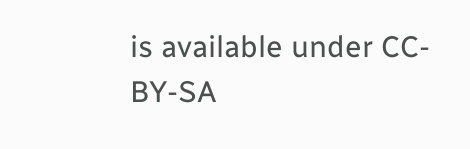is available under CC-BY-SA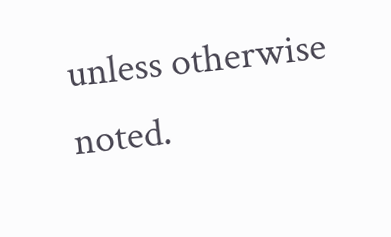unless otherwise noted.